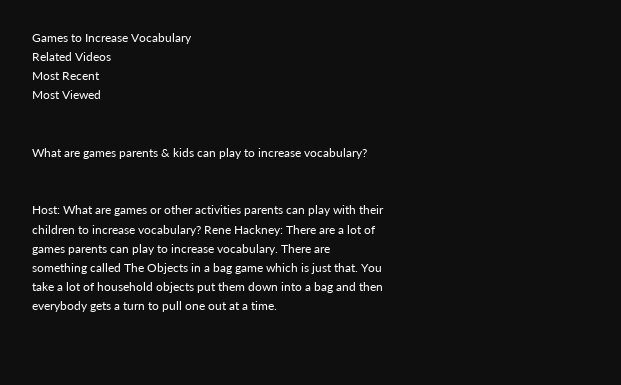Games to Increase Vocabulary
Related Videos
Most Recent
Most Viewed


What are games parents & kids can play to increase vocabulary?


Host: What are games or other activities parents can play with their children to increase vocabulary? Rene Hackney: There are a lot of games parents can play to increase vocabulary. There are something called The Objects in a bag game which is just that. You take a lot of household objects put them down into a bag and then everybody gets a turn to pull one out at a time.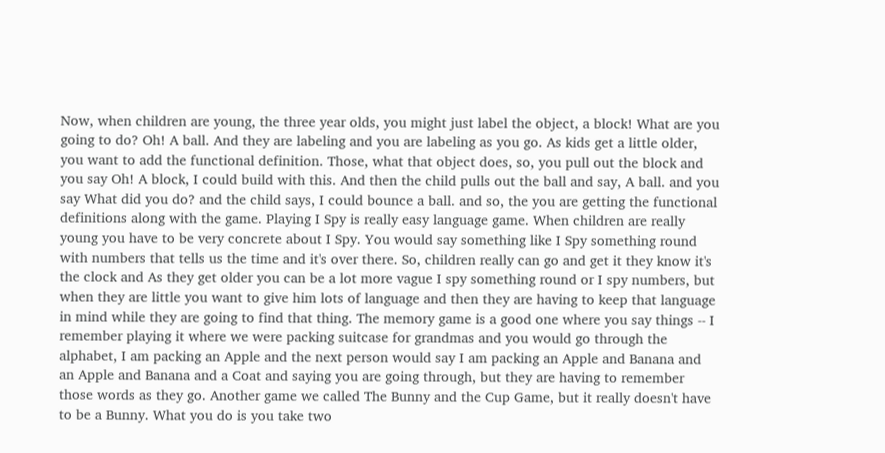Now, when children are young, the three year olds, you might just label the object, a block! What are you going to do? Oh! A ball. And they are labeling and you are labeling as you go. As kids get a little older, you want to add the functional definition. Those, what that object does, so, you pull out the block and you say Oh! A block, I could build with this. And then the child pulls out the ball and say, A ball. and you say What did you do? and the child says, I could bounce a ball. and so, the you are getting the functional definitions along with the game. Playing I Spy is really easy language game. When children are really young you have to be very concrete about I Spy. You would say something like I Spy something round with numbers that tells us the time and it's over there. So, children really can go and get it they know it's the clock and As they get older you can be a lot more vague I spy something round or I spy numbers, but when they are little you want to give him lots of language and then they are having to keep that language in mind while they are going to find that thing. The memory game is a good one where you say things -- I remember playing it where we were packing suitcase for grandmas and you would go through the alphabet, I am packing an Apple and the next person would say I am packing an Apple and Banana and an Apple and Banana and a Coat and saying you are going through, but they are having to remember those words as they go. Another game we called The Bunny and the Cup Game, but it really doesn't have to be a Bunny. What you do is you take two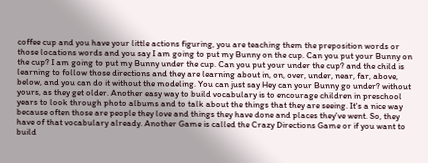coffee cup and you have your little actions figuring, you are teaching them the preposition words or those locations words and you say I am going to put my Bunny on the cup. Can you put your Bunny on the cup? I am going to put my Bunny under the cup. Can you put your under the cup? and the child is learning to follow those directions and they are learning about in, on, over, under, near, far, above, below, and you can do it without the modeling. You can just say Hey can your Bunny go under? without yours, as they get older. Another easy way to build vocabulary is to encourage children in preschool years to look through photo albums and to talk about the things that they are seeing. It's a nice way because often those are people they love and things they have done and places they've went. So, they have of that vocabulary already. Another Game is called the Crazy Directions Game or if you want to build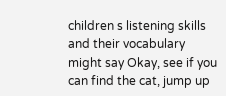children s listening skills and their vocabulary might say Okay, see if you can find the cat, jump up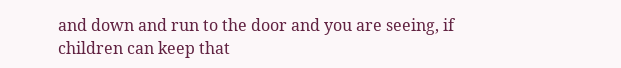and down and run to the door and you are seeing, if children can keep that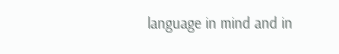language in mind and in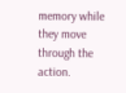memory while they move through the action.